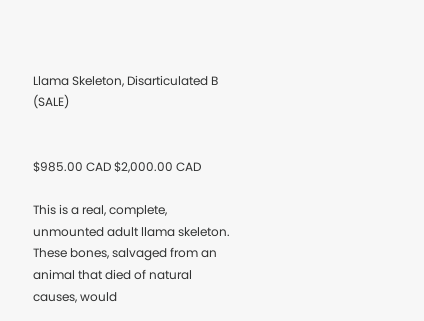Llama Skeleton, Disarticulated B (SALE)


$985.00 CAD $2,000.00 CAD

This is a real, complete, unmounted adult llama skeleton. These bones, salvaged from an animal that died of natural causes, would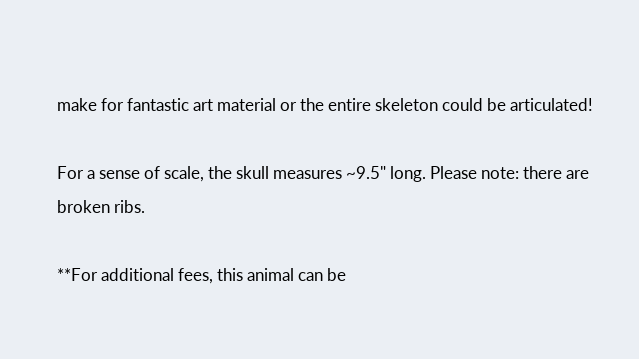make for fantastic art material or the entire skeleton could be articulated!

For a sense of scale, the skull measures ~9.5" long. Please note: there are broken ribs.

**For additional fees, this animal can be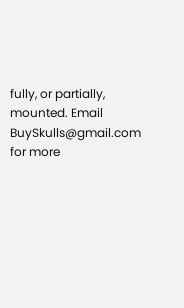fully, or partially, mounted. Email BuySkulls@gmail.com for more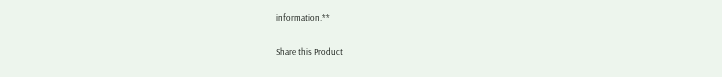information.**

Share this Product